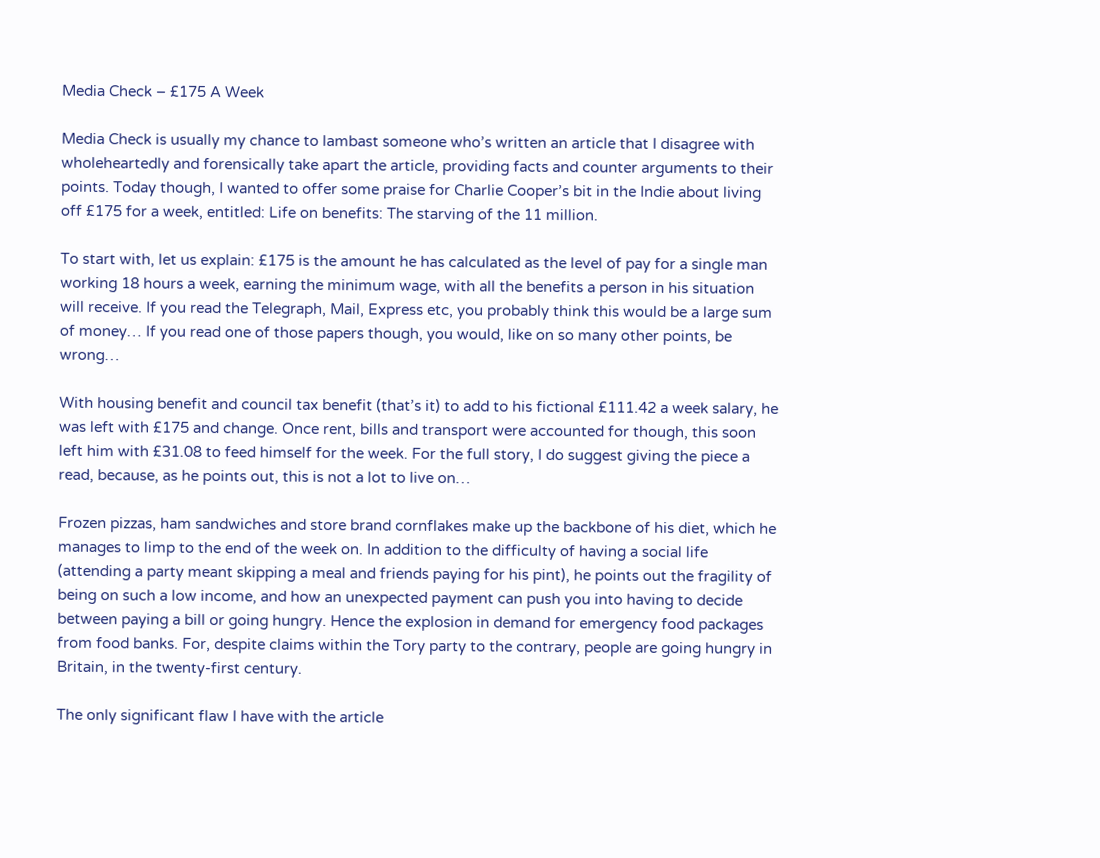Media Check – £175 A Week

Media Check is usually my chance to lambast someone who’s written an article that I disagree with wholeheartedly and forensically take apart the article, providing facts and counter arguments to their points. Today though, I wanted to offer some praise for Charlie Cooper’s bit in the Indie about living off £175 for a week, entitled: Life on benefits: The starving of the 11 million.

To start with, let us explain: £175 is the amount he has calculated as the level of pay for a single man working 18 hours a week, earning the minimum wage, with all the benefits a person in his situation will receive. If you read the Telegraph, Mail, Express etc, you probably think this would be a large sum of money… If you read one of those papers though, you would, like on so many other points, be wrong…

With housing benefit and council tax benefit (that’s it) to add to his fictional £111.42 a week salary, he was left with £175 and change. Once rent, bills and transport were accounted for though, this soon left him with £31.08 to feed himself for the week. For the full story, I do suggest giving the piece a read, because, as he points out, this is not a lot to live on…

Frozen pizzas, ham sandwiches and store brand cornflakes make up the backbone of his diet, which he manages to limp to the end of the week on. In addition to the difficulty of having a social life (attending a party meant skipping a meal and friends paying for his pint), he points out the fragility of being on such a low income, and how an unexpected payment can push you into having to decide between paying a bill or going hungry. Hence the explosion in demand for emergency food packages from food banks. For, despite claims within the Tory party to the contrary, people are going hungry in Britain, in the twenty-first century.

The only significant flaw I have with the article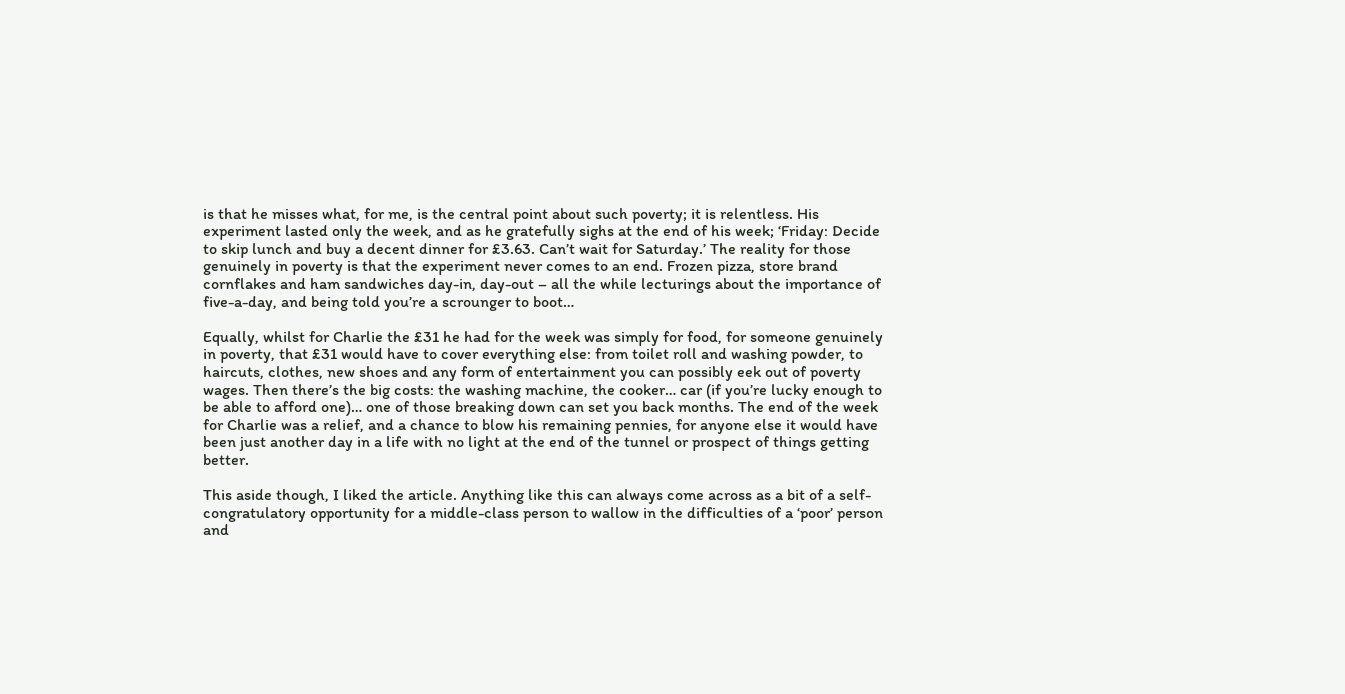is that he misses what, for me, is the central point about such poverty; it is relentless. His experiment lasted only the week, and as he gratefully sighs at the end of his week; ‘Friday: Decide to skip lunch and buy a decent dinner for £3.63. Can’t wait for Saturday.’ The reality for those genuinely in poverty is that the experiment never comes to an end. Frozen pizza, store brand cornflakes and ham sandwiches day-in, day-out – all the while lecturings about the importance of five-a-day, and being told you’re a scrounger to boot…

Equally, whilst for Charlie the £31 he had for the week was simply for food, for someone genuinely in poverty, that £31 would have to cover everything else: from toilet roll and washing powder, to haircuts, clothes, new shoes and any form of entertainment you can possibly eek out of poverty wages. Then there’s the big costs: the washing machine, the cooker… car (if you’re lucky enough to be able to afford one)… one of those breaking down can set you back months. The end of the week for Charlie was a relief, and a chance to blow his remaining pennies, for anyone else it would have been just another day in a life with no light at the end of the tunnel or prospect of things getting better.

This aside though, I liked the article. Anything like this can always come across as a bit of a self-congratulatory opportunity for a middle-class person to wallow in the difficulties of a ‘poor’ person and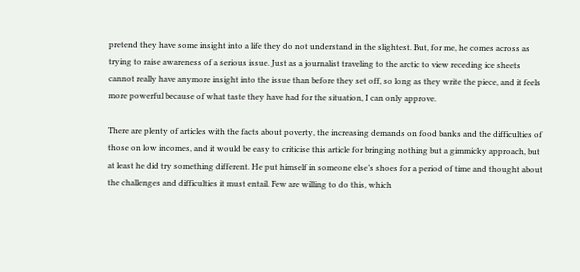pretend they have some insight into a life they do not understand in the slightest. But, for me, he comes across as trying to raise awareness of a serious issue. Just as a journalist traveling to the arctic to view receding ice sheets cannot really have anymore insight into the issue than before they set off, so long as they write the piece, and it feels more powerful because of what taste they have had for the situation, I can only approve.

There are plenty of articles with the facts about poverty, the increasing demands on food banks and the difficulties of those on low incomes, and it would be easy to criticise this article for bringing nothing but a gimmicky approach, but at least he did try something different. He put himself in someone else’s shoes for a period of time and thought about the challenges and difficulties it must entail. Few are willing to do this, which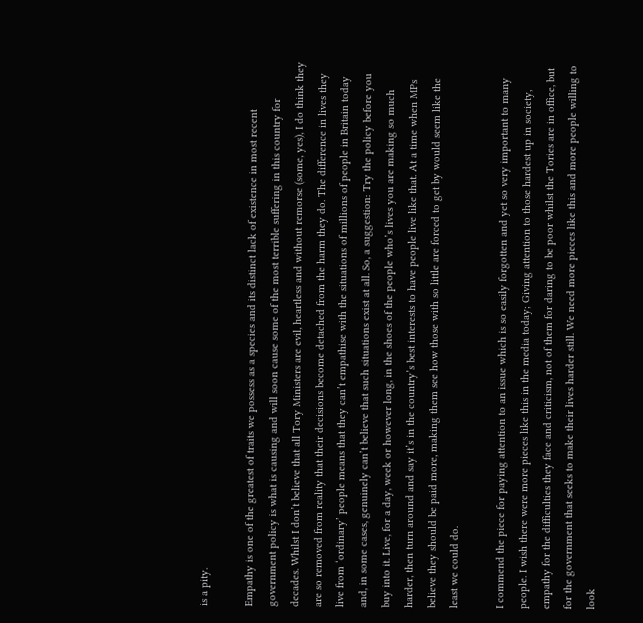is a pity.

Empathy is one of the greatest of traits we possess as a species and its distinct lack of existence in most recent government policy is what is causing and will soon cause some of the most terrible suffering in this country for decades. Whilst I don’t believe that all Tory Ministers are evil, heartless and without remorse (some, yes), I do think they are so removed from reality that their decisions become detached from the harm they do. The difference in lives they live from ‘ordinary’ people means that they can’t empathise with the situations of millions of people in Britain today and, in some cases, genuinely can’t believe that such situations exist at all. So, a suggestion: Try the policy before you buy into it. Live, for a day, week or however long, in the shoes of the people who’s lives you are making so much harder, then turn around and say it’s in the country’s best interests to have people live like that. At a time when MPs believe they should be paid more, making them see how those with so little are forced to get by would seem like the least we could do.

I commend the piece for paying attention to an issue which is so easily forgotten and yet so very important to many people. I wish there were more pieces like this in the media today; Giving attention to those hardest up in society, empathy for the difficulties they face and criticism, not of them for daring to be poor whilst the Tories are in office, but for the government that seeks to make their lives harder still. We need more pieces like this and more people willing to look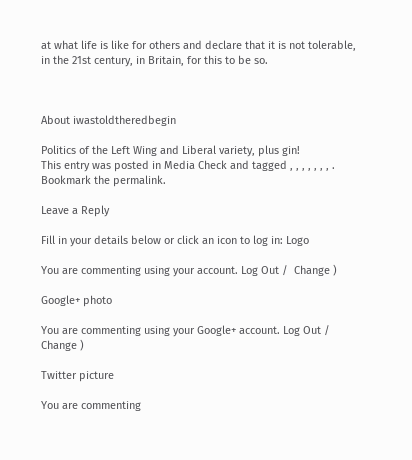at what life is like for others and declare that it is not tolerable, in the 21st century, in Britain, for this to be so.



About iwastoldtheredbegin

Politics of the Left Wing and Liberal variety, plus gin!
This entry was posted in Media Check and tagged , , , , , , , . Bookmark the permalink.

Leave a Reply

Fill in your details below or click an icon to log in: Logo

You are commenting using your account. Log Out /  Change )

Google+ photo

You are commenting using your Google+ account. Log Out /  Change )

Twitter picture

You are commenting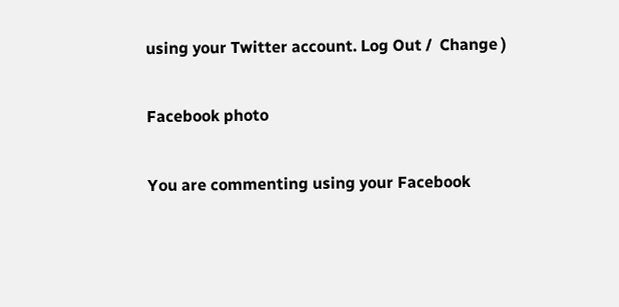using your Twitter account. Log Out /  Change )

Facebook photo

You are commenting using your Facebook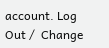account. Log Out /  Change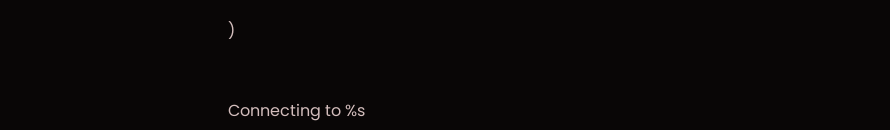)


Connecting to %s